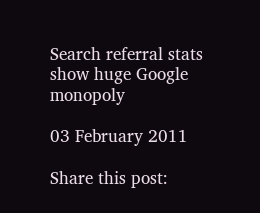Search referral stats show huge Google monopoly

03 February 2011

Share this post: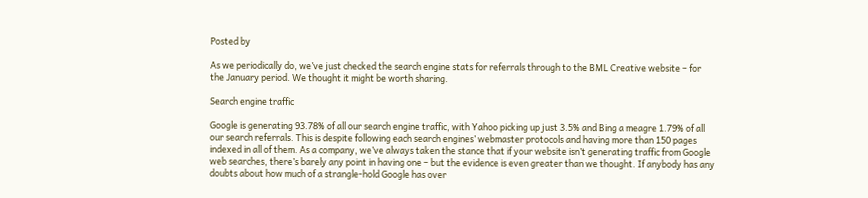Posted by

As we periodically do, we’ve just checked the search engine stats for referrals through to the BML Creative website – for the January period. We thought it might be worth sharing.

Search engine traffic

Google is generating 93.78% of all our search engine traffic, with Yahoo picking up just 3.5% and Bing a meagre 1.79% of all our search referrals. This is despite following each search engines’ webmaster protocols and having more than 150 pages indexed in all of them. As a company, we’ve always taken the stance that if your website isn’t generating traffic from Google web searches, there’s barely any point in having one – but the evidence is even greater than we thought. If anybody has any doubts about how much of a strangle-hold Google has over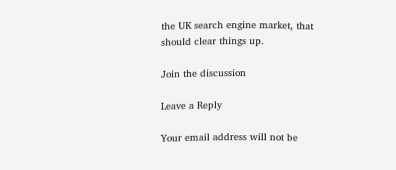the UK search engine market, that should clear things up.

Join the discussion

Leave a Reply

Your email address will not be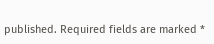published. Required fields are marked *